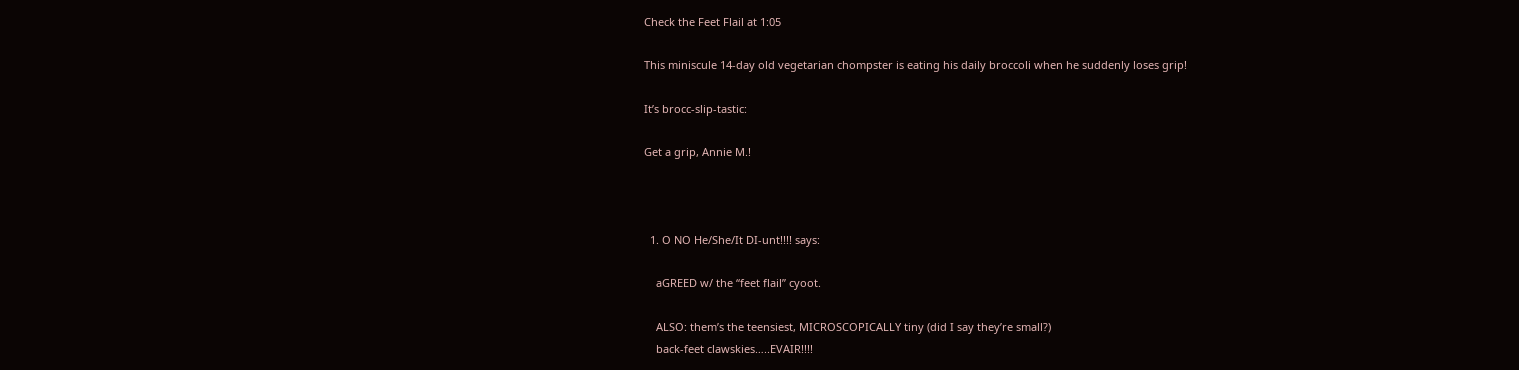Check the Feet Flail at 1:05

This miniscule 14-day old vegetarian chompster is eating his daily broccoli when he suddenly loses grip!

It’s brocc-slip-tastic:

Get a grip, Annie M.!



  1. O NO He/She/It DI-unt!!!! says:

    aGREED w/ the “feet flail” cyoot.

    ALSO: them’s the teensiest, MICROSCOPICALLY tiny (did I say they’re small?)
    back-feet clawskies…..EVAIR!!!!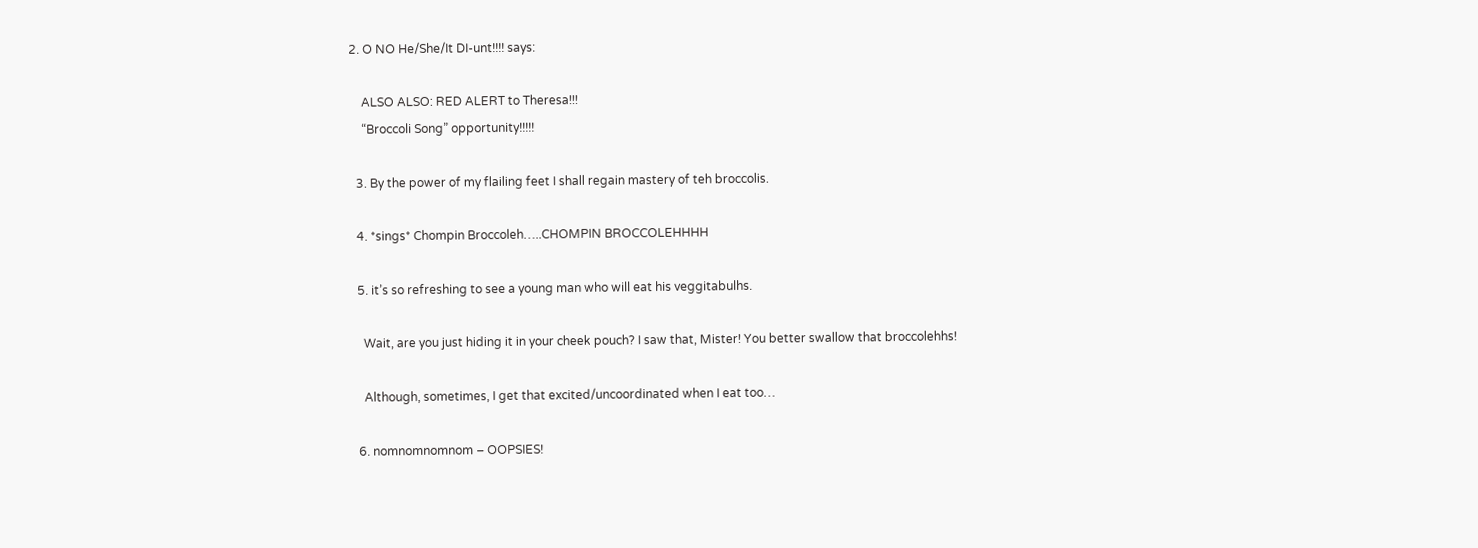2. O NO He/She/It DI-unt!!!! says:

    ALSO ALSO: RED ALERT to Theresa!!!
    “Broccoli Song” opportunity!!!!!

  3. By the power of my flailing feet I shall regain mastery of teh broccolis.

  4. *sings* Chompin Broccoleh…..CHOMPIN BROCCOLEHHHH

  5. it’s so refreshing to see a young man who will eat his veggitabulhs.

    Wait, are you just hiding it in your cheek pouch? I saw that, Mister! You better swallow that broccolehhs!

    Although, sometimes, I get that excited/uncoordinated when I eat too…

  6. nomnomnomnom – OOPSIES!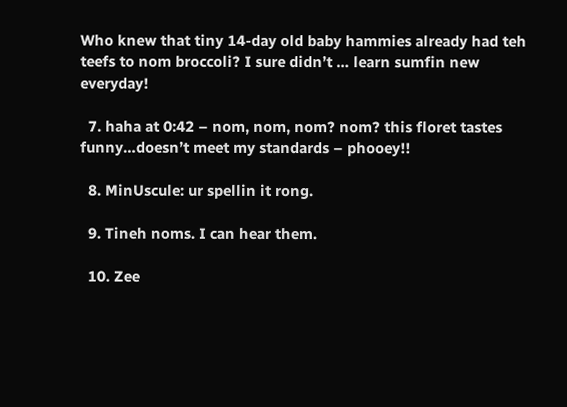Who knew that tiny 14-day old baby hammies already had teh teefs to nom broccoli? I sure didn’t … learn sumfin new everyday!

  7. haha at 0:42 – nom, nom, nom? nom? this floret tastes funny…doesn’t meet my standards – phooey!!

  8. MinUscule: ur spellin it rong.

  9. Tineh noms. I can hear them.

  10. Zee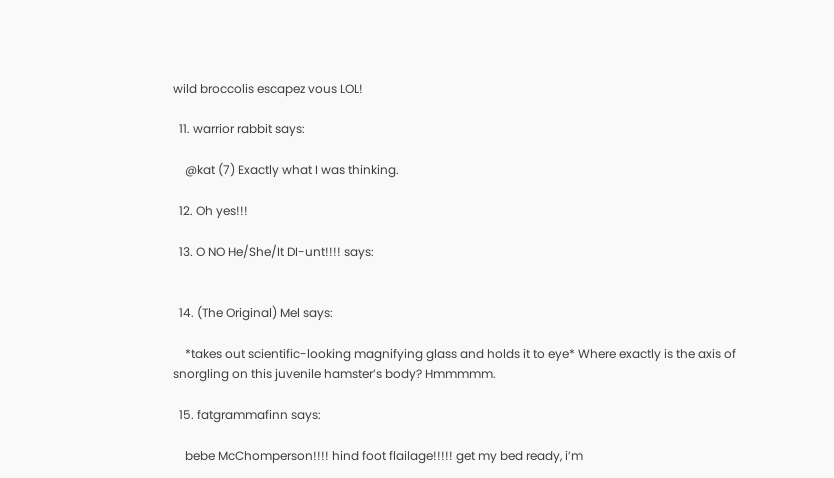wild broccolis escapez vous LOL!

  11. warrior rabbit says:

    @kat (7) Exactly what I was thinking.

  12. Oh yes!!!

  13. O NO He/She/It DI-unt!!!! says:


  14. (The Original) Mel says:

    *takes out scientific-looking magnifying glass and holds it to eye* Where exactly is the axis of snorgling on this juvenile hamster’s body? Hmmmmm.

  15. fatgrammafinn says:

    bebe McChomperson!!!! hind foot flailage!!!!! get my bed ready, i’m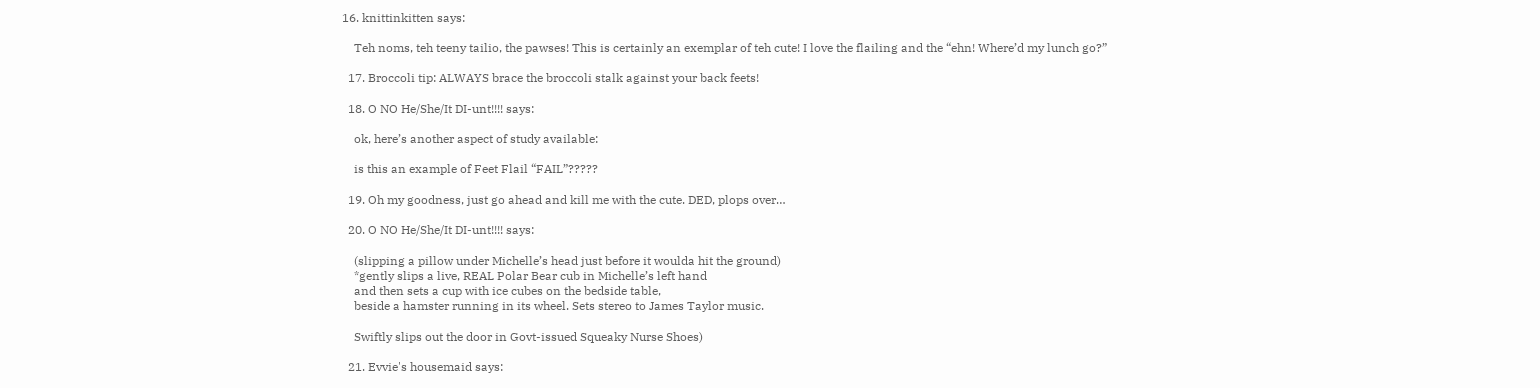16. knittinkitten says:

    Teh noms, teh teeny tailio, the pawses! This is certainly an exemplar of teh cute! I love the flailing and the “ehn! Where’d my lunch go?”

  17. Broccoli tip: ALWAYS brace the broccoli stalk against your back feets!

  18. O NO He/She/It DI-unt!!!! says:

    ok, here’s another aspect of study available:

    is this an example of Feet Flail “FAIL”?????

  19. Oh my goodness, just go ahead and kill me with the cute. DED, plops over…

  20. O NO He/She/It DI-unt!!!! says:

    (slipping a pillow under Michelle’s head just before it woulda hit the ground)
    *gently slips a live, REAL Polar Bear cub in Michelle’s left hand
    and then sets a cup with ice cubes on the bedside table,
    beside a hamster running in its wheel. Sets stereo to James Taylor music.

    Swiftly slips out the door in Govt-issued Squeaky Nurse Shoes)

  21. Evvie's housemaid says: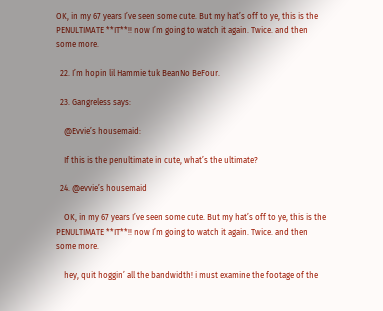OK, in my 67 years I’ve seen some cute. But my hat’s off to ye, this is the PENULTIMATE **IT**!! now I’m going to watch it again. Twice. and then some more.

  22. I’m hopin lil Hammie tuk BeanNo BeFour.

  23. Gangreless says:

    @Evvie’s housemaid:

    If this is the penultimate in cute, what’s the ultimate?

  24. @evvie’s housemaid

    OK, in my 67 years I’ve seen some cute. But my hat’s off to ye, this is the PENULTIMATE **IT**!! now I’m going to watch it again. Twice. and then some more.

    hey, quit hoggin’ all the bandwidth! i must examine the footage of the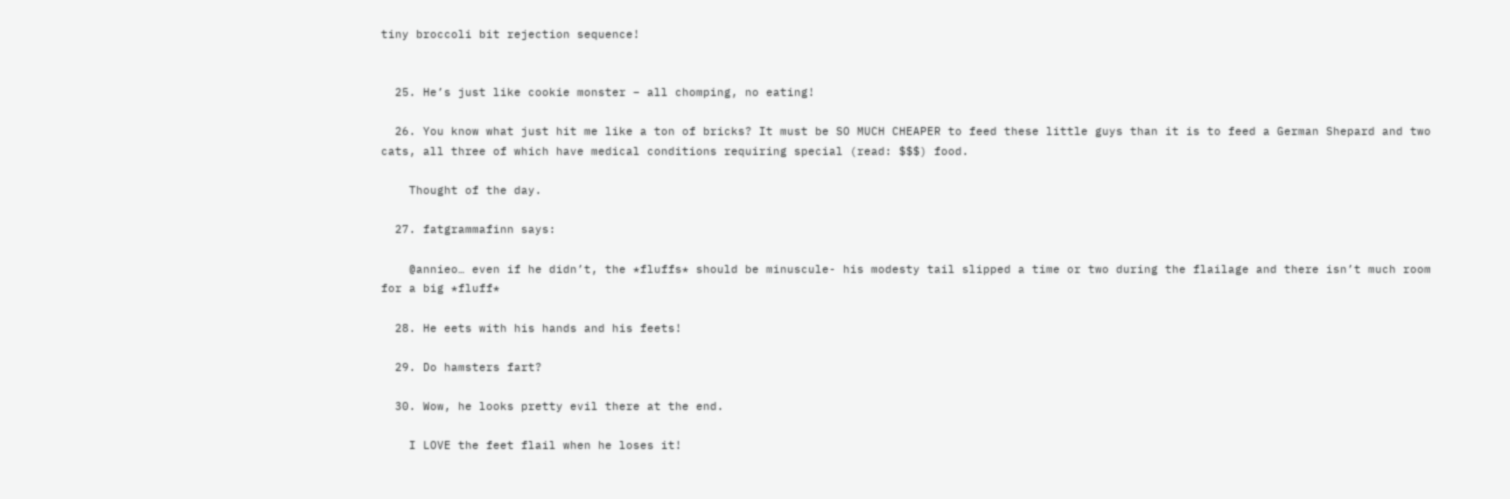tiny broccoli bit rejection sequence!


  25. He’s just like cookie monster – all chomping, no eating!

  26. You know what just hit me like a ton of bricks? It must be SO MUCH CHEAPER to feed these little guys than it is to feed a German Shepard and two cats, all three of which have medical conditions requiring special (read: $$$) food.

    Thought of the day.

  27. fatgrammafinn says:

    @annieo… even if he didn’t, the *fluffs* should be minuscule- his modesty tail slipped a time or two during the flailage and there isn’t much room for a big *fluff*

  28. He eets with his hands and his feets!

  29. Do hamsters fart?

  30. Wow, he looks pretty evil there at the end.

    I LOVE the feet flail when he loses it!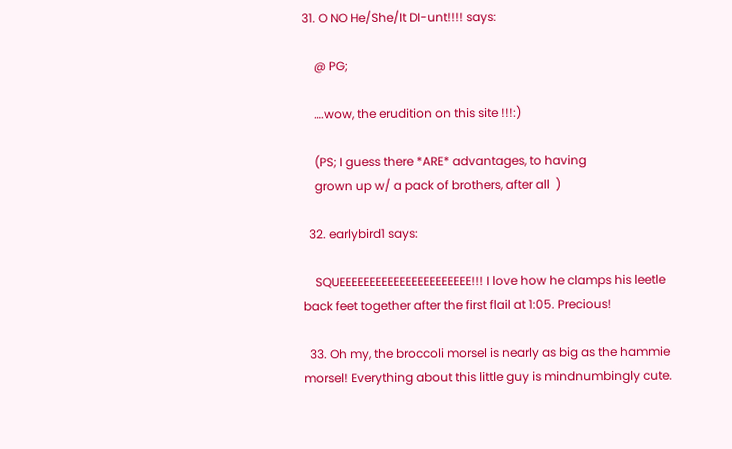31. O NO He/She/It DI-unt!!!! says:

    @ PG;

    ….wow, the erudition on this site !!!:)

    (PS; I guess there *ARE* advantages, to having
    grown up w/ a pack of brothers, after all  )

  32. earlybird1 says:

    SQUEEEEEEEEEEEEEEEEEEEEEE!!! I love how he clamps his leetle back feet together after the first flail at 1:05. Precious!

  33. Oh my, the broccoli morsel is nearly as big as the hammie morsel! Everything about this little guy is mindnumbingly cute.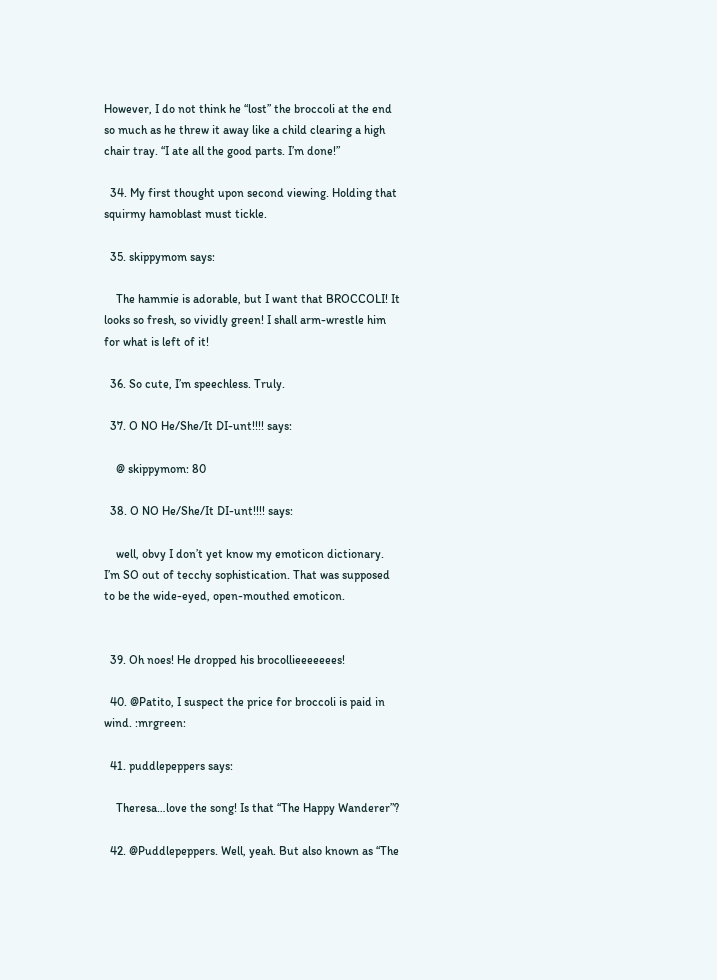However, I do not think he “lost” the broccoli at the end so much as he threw it away like a child clearing a high chair tray. “I ate all the good parts. I’m done!”

  34. My first thought upon second viewing. Holding that squirmy hamoblast must tickle.

  35. skippymom says:

    The hammie is adorable, but I want that BROCCOLI! It looks so fresh, so vividly green! I shall arm-wrestle him for what is left of it!

  36. So cute, I’m speechless. Truly.

  37. O NO He/She/It DI-unt!!!! says:

    @ skippymom: 80

  38. O NO He/She/It DI-unt!!!! says:

    well, obvy I don’t yet know my emoticon dictionary. I’m SO out of tecchy sophistication. That was supposed to be the wide-eyed, open-mouthed emoticon.


  39. Oh noes! He dropped his brocollieeeeeees!

  40. @Patito, I suspect the price for broccoli is paid in wind. :mrgreen:

  41. puddlepeppers says:

    Theresa…love the song! Is that “The Happy Wanderer”?

  42. @Puddlepeppers. Well, yeah. But also known as “The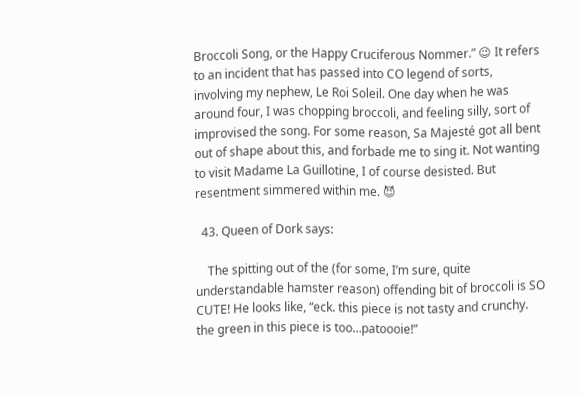Broccoli Song, or the Happy Cruciferous Nommer.” 😉 It refers to an incident that has passed into CO legend of sorts, involving my nephew, Le Roi Soleil. One day when he was around four, I was chopping broccoli, and feeling silly, sort of improvised the song. For some reason, Sa Majesté got all bent out of shape about this, and forbade me to sing it. Not wanting to visit Madame La Guillotine, I of course desisted. But resentment simmered within me. 😈

  43. Queen of Dork says:

    The spitting out of the (for some, I’m sure, quite understandable hamster reason) offending bit of broccoli is SO CUTE! He looks like, “eck. this piece is not tasty and crunchy. the green in this piece is too…patoooie!”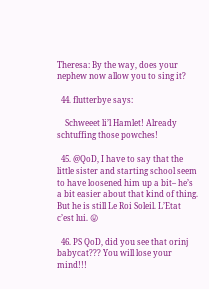Theresa: By the way, does your nephew now allow you to sing it?

  44. flutterbye says:

    Schweeet li’l Hamlet! Already schtuffing those powches!

  45. @QoD, I have to say that the little sister and starting school seem to have loosened him up a bit– he’s a bit easier about that kind of thing. But he is still Le Roi Soleil. L’Etat c’est lui. 😛

  46. PS QoD, did you see that orinj babycat??? You will lose your mind!!!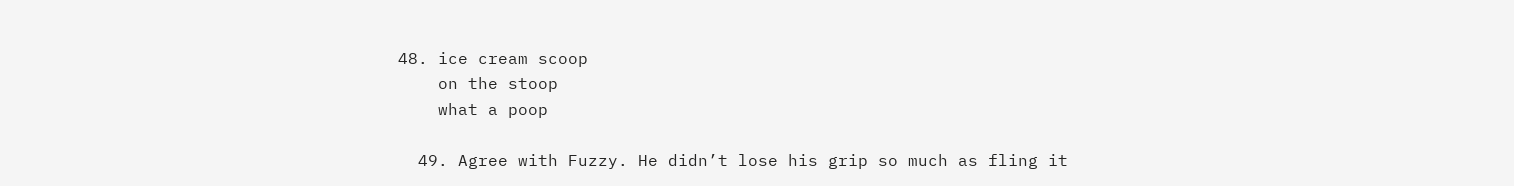48. ice cream scoop
    on the stoop
    what a poop

  49. Agree with Fuzzy. He didn’t lose his grip so much as fling it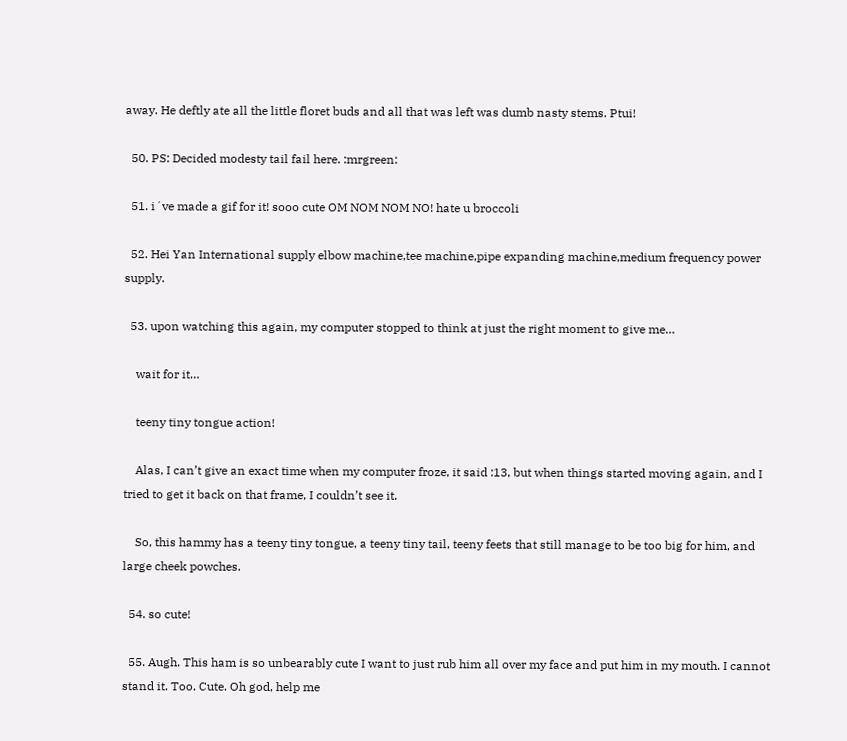away. He deftly ate all the little floret buds and all that was left was dumb nasty stems. Ptui!

  50. PS: Decided modesty tail fail here. :mrgreen:

  51. i´ve made a gif for it! sooo cute OM NOM NOM NO! hate u broccoli

  52. Hei Yan International supply elbow machine,tee machine,pipe expanding machine,medium frequency power supply.

  53. upon watching this again, my computer stopped to think at just the right moment to give me…

    wait for it…

    teeny tiny tongue action!

    Alas, I can’t give an exact time when my computer froze, it said :13, but when things started moving again, and I tried to get it back on that frame, I couldn’t see it.

    So, this hammy has a teeny tiny tongue, a teeny tiny tail, teeny feets that still manage to be too big for him, and large cheek powches.

  54. so cute!

  55. Augh. This ham is so unbearably cute I want to just rub him all over my face and put him in my mouth. I cannot stand it. Too. Cute. Oh god, help me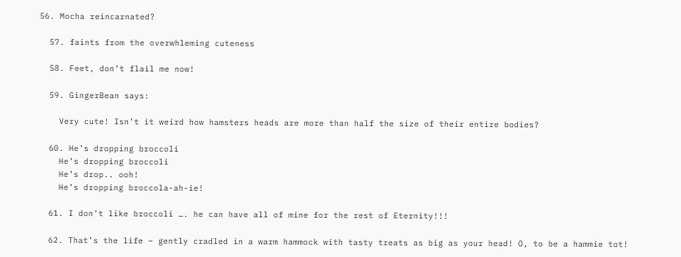56. Mocha reincarnated?

  57. faints from the overwhleming cuteness

  58. Feet, don’t flail me now!

  59. GingerBean says:

    Very cute! Isn’t it weird how hamsters heads are more than half the size of their entire bodies?

  60. He’s dropping broccoli
    He’s dropping broccoli
    He’s drop.. ooh!
    He’s dropping broccola-ah-ie!

  61. I don’t like broccoli …. he can have all of mine for the rest of Eternity!!!

  62. That’s the life – gently cradled in a warm hammock with tasty treats as big as your head! O, to be a hammie tot!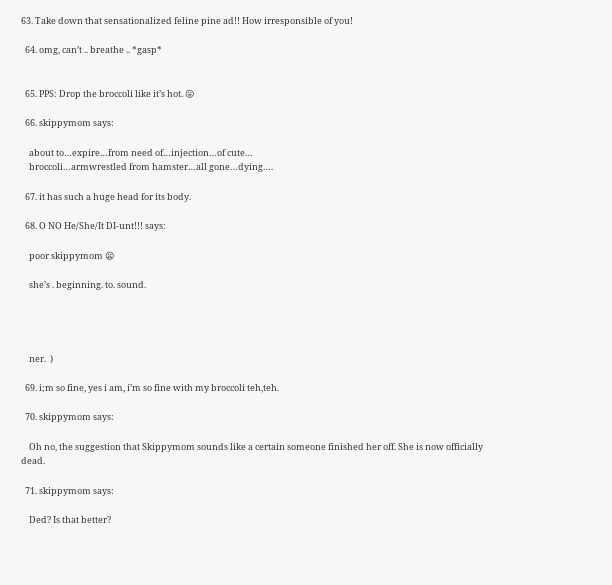63. Take down that sensationalized feline pine ad!! How irresponsible of you!

  64. omg, can’t .. breathe .. *gasp*


  65. PPS: Drop the broccoli like it’s hot. 😛

  66. skippymom says:

    about to…expire…from need of…injection…of cute…
    broccoli…armwrestled from hamster…all gone…dying….

  67. it has such a huge head for its body.

  68. O NO He/She/It DI-unt!!! says:

    poor skippymom 😦

    she’s . beginning. to. sound.




    ner.  )

  69. i;m so fine, yes i am, i’m so fine with my broccoli teh,teh.

  70. skippymom says:

    Oh no, the suggestion that Skippymom sounds like a certain someone finished her off. She is now officially dead.

  71. skippymom says:

    Ded? Is that better?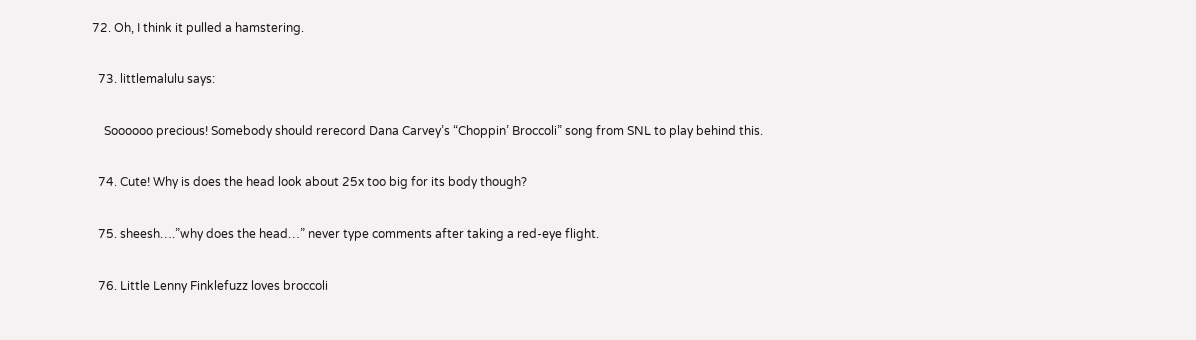72. Oh, I think it pulled a hamstering.

  73. littlemalulu says:

    Soooooo precious! Somebody should rerecord Dana Carvey’s “Choppin’ Broccoli” song from SNL to play behind this.

  74. Cute! Why is does the head look about 25x too big for its body though?

  75. sheesh….”why does the head…” never type comments after taking a red-eye flight.

  76. Little Lenny Finklefuzz loves broccoli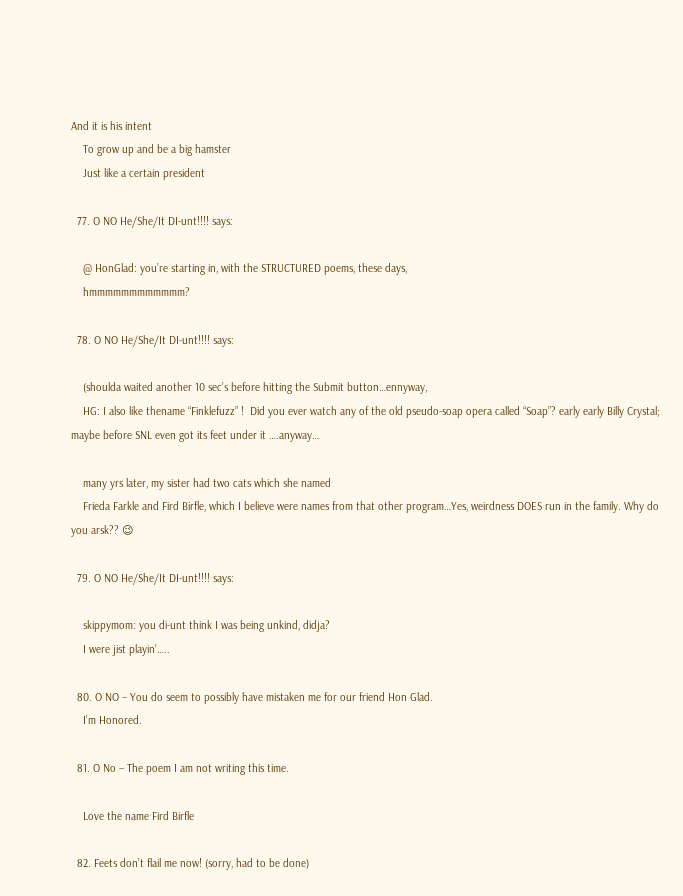And it is his intent
    To grow up and be a big hamster
    Just like a certain president

  77. O NO He/She/It DI-unt!!!! says:

    @ HonGlad: you’re starting in, with the STRUCTURED poems, these days,
    hmmmmmmmmmmmm?

  78. O NO He/She/It DI-unt!!!! says:

    (shoulda waited another 10 sec’s before hitting the Submit button…ennyway,
    HG: I also like thename “Finklefuzz” !  Did you ever watch any of the old pseudo-soap opera called “Soap”? early early Billy Crystal; maybe before SNL even got its feet under it ….anyway…

    many yrs later, my sister had two cats which she named
    Frieda Farkle and Fird Birfle, which I believe were names from that other program…Yes, weirdness DOES run in the family. Why do you arsk?? 😉

  79. O NO He/She/It DI-unt!!!! says:

    skippymom: you di-unt think I was being unkind, didja?
    I were jist playin’…..

  80. O NO – You do seem to possibly have mistaken me for our friend Hon Glad.
    I’m Honored.

  81. O No – The poem I am not writing this time.

    Love the name Fird Birfle

  82. Feets don’t flail me now! (sorry, had to be done)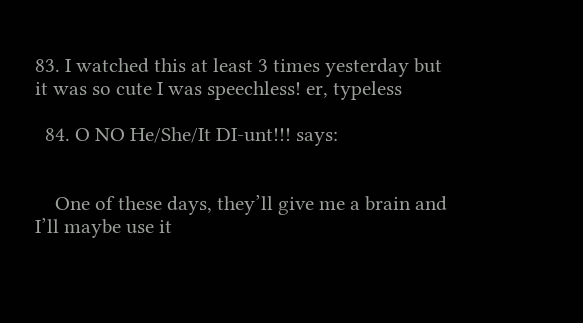83. I watched this at least 3 times yesterday but it was so cute I was speechless! er, typeless

  84. O NO He/She/It DI-unt!!! says:


    One of these days, they’ll give me a brain and I’ll maybe use it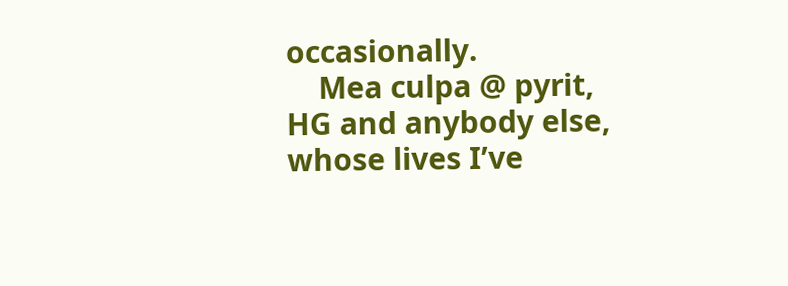occasionally.
    Mea culpa @ pyrit, HG and anybody else, whose lives I’ve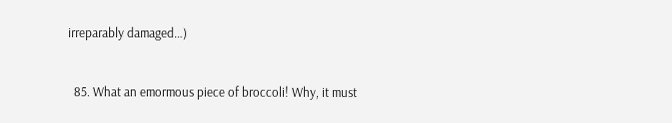irreparably damaged…)


  85. What an emormous piece of broccoli! Why, it must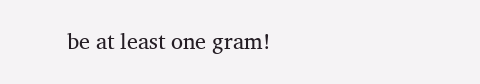be at least one gram!